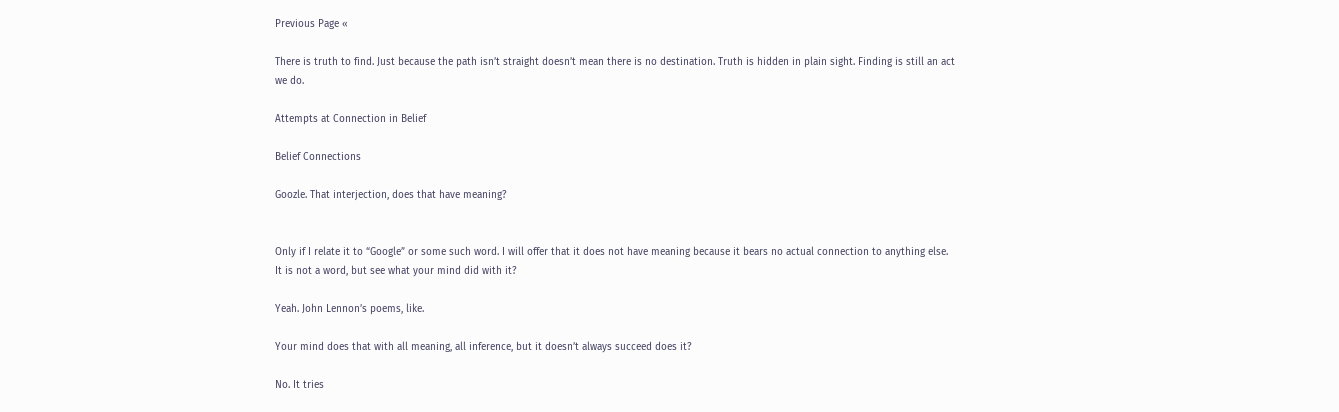Previous Page «

There is truth to find. Just because the path isn’t straight doesn’t mean there is no destination. Truth is hidden in plain sight. Finding is still an act we do.

Attempts at Connection in Belief

Belief Connections

Goozle. That interjection, does that have meaning?


Only if I relate it to “Google” or some such word. I will offer that it does not have meaning because it bears no actual connection to anything else. It is not a word, but see what your mind did with it?

Yeah. John Lennon’s poems, like.

Your mind does that with all meaning, all inference, but it doesn’t always succeed does it?

No. It tries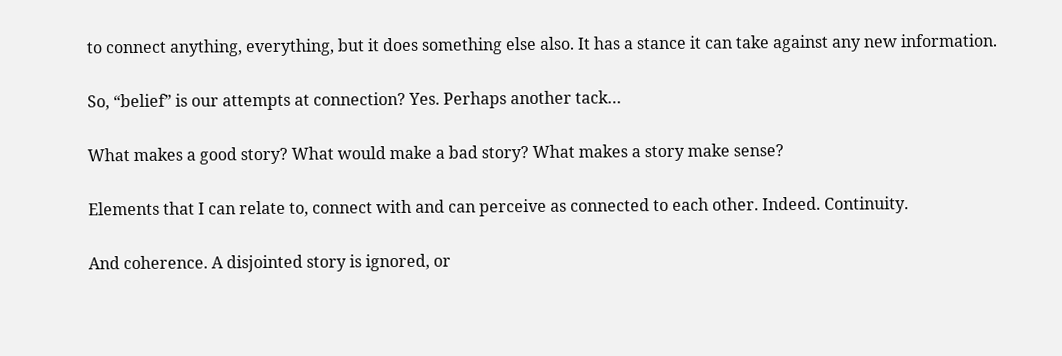to connect anything, everything, but it does something else also. It has a stance it can take against any new information.

So, “belief” is our attempts at connection? Yes. Perhaps another tack…

What makes a good story? What would make a bad story? What makes a story make sense?

Elements that I can relate to, connect with and can perceive as connected to each other. Indeed. Continuity.

And coherence. A disjointed story is ignored, or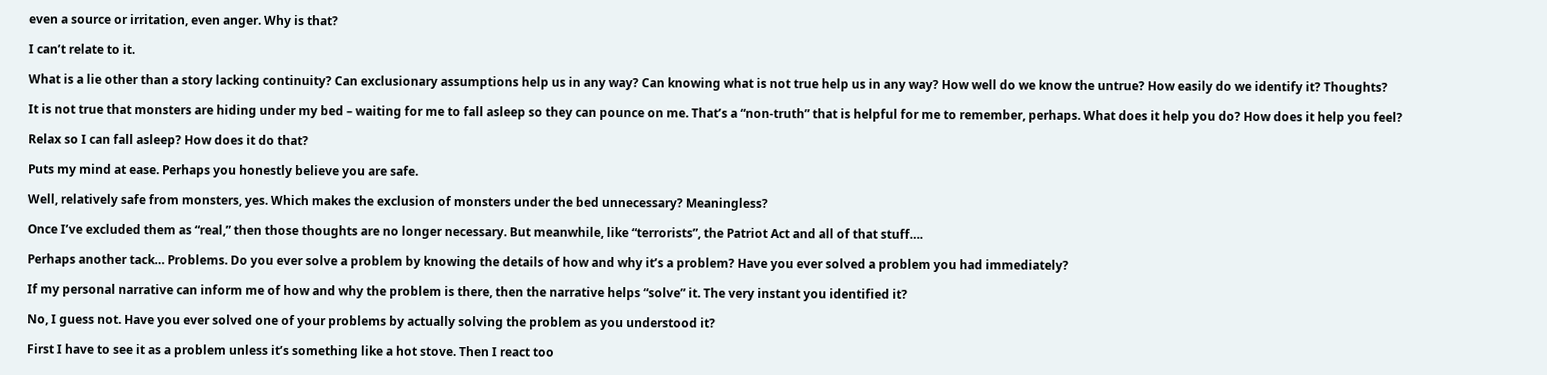even a source or irritation, even anger. Why is that?

I can’t relate to it.

What is a lie other than a story lacking continuity? Can exclusionary assumptions help us in any way? Can knowing what is not true help us in any way? How well do we know the untrue? How easily do we identify it? Thoughts?

It is not true that monsters are hiding under my bed – waiting for me to fall asleep so they can pounce on me. That’s a “non-truth” that is helpful for me to remember, perhaps. What does it help you do? How does it help you feel?

Relax so I can fall asleep? How does it do that?

Puts my mind at ease. Perhaps you honestly believe you are safe.

Well, relatively safe from monsters, yes. Which makes the exclusion of monsters under the bed unnecessary? Meaningless?

Once I’ve excluded them as “real,” then those thoughts are no longer necessary. But meanwhile, like “terrorists”, the Patriot Act and all of that stuff….

Perhaps another tack… Problems. Do you ever solve a problem by knowing the details of how and why it’s a problem? Have you ever solved a problem you had immediately?

If my personal narrative can inform me of how and why the problem is there, then the narrative helps “solve” it. The very instant you identified it?

No, I guess not. Have you ever solved one of your problems by actually solving the problem as you understood it?

First I have to see it as a problem unless it’s something like a hot stove. Then I react too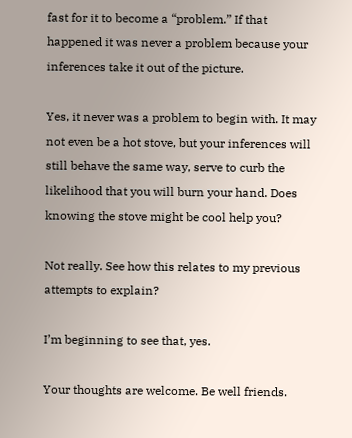fast for it to become a “problem.” If that happened it was never a problem because your inferences take it out of the picture.

Yes, it never was a problem to begin with. It may not even be a hot stove, but your inferences will still behave the same way, serve to curb the likelihood that you will burn your hand. Does knowing the stove might be cool help you?

Not really. See how this relates to my previous attempts to explain?

I’m beginning to see that, yes.

Your thoughts are welcome. Be well friends.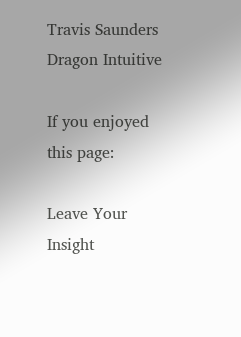Travis Saunders
Dragon Intuitive

If you enjoyed this page:

Leave Your Insight